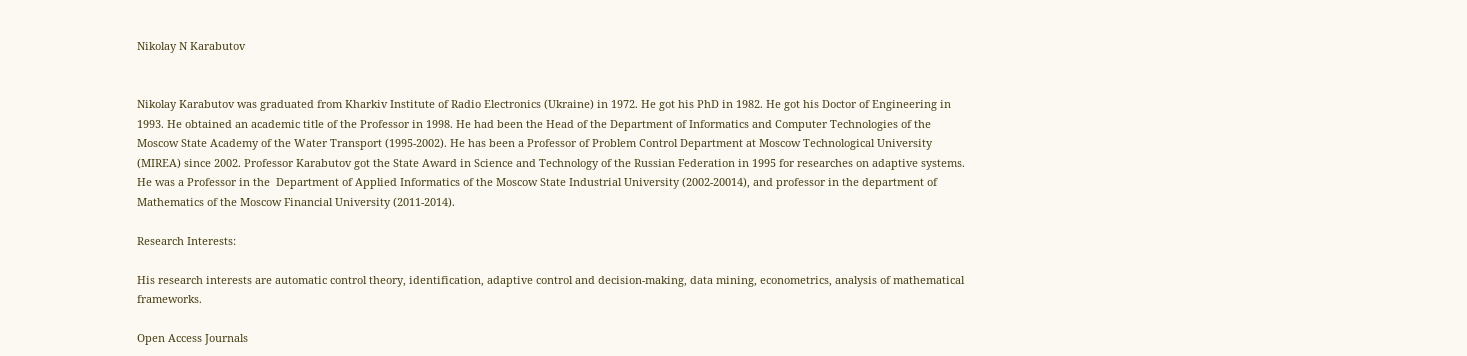Nikolay N Karabutov


Nikolay Karabutov was graduated from Kharkiv Institute of Radio Electronics (Ukraine) in 1972. He got his PhD in 1982. He got his Doctor of Engineering in 1993. He obtained an academic title of the Professor in 1998. He had been the Head of the Department of Informatics and Computer Technologies of the Moscow State Academy of the Water Transport (1995-2002). He has been a Professor of Problem Control Department at Moscow Technological University (MIREA) since 2002. Professor Karabutov got the State Award in Science and Technology of the Russian Federation in 1995 for researches on adaptive systems. He was a Professor in the  Department of Applied Informatics of the Moscow State Industrial University (2002-20014), and professor in the department of Mathematics of the Moscow Financial University (2011-2014).

Research Interests:

His research interests are automatic control theory, identification, adaptive control and decision-making, data mining, econometrics, analysis of mathematical frameworks.

Open Access Journals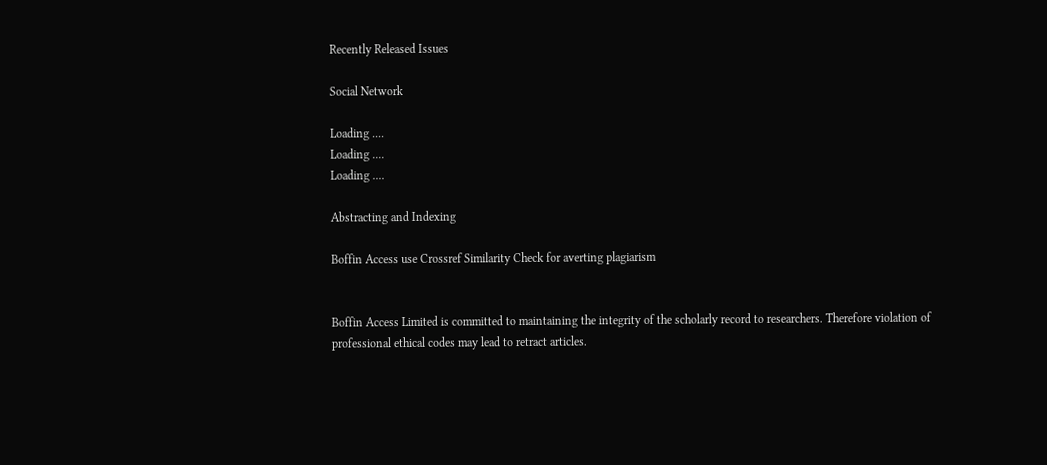Recently Released Issues

Social Network

Loading ....
Loading ....
Loading ....

Abstracting and Indexing

Boffin Access use Crossref Similarity Check for averting plagiarism


Boffin Access Limited is committed to maintaining the integrity of the scholarly record to researchers. Therefore violation of professional ethical codes may lead to retract articles.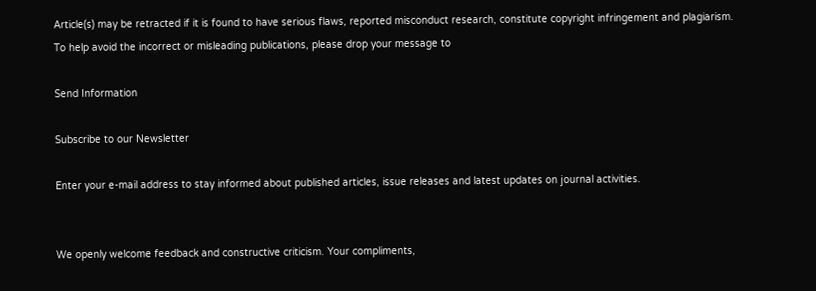Article(s) may be retracted if it is found to have serious flaws, reported misconduct research, constitute copyright infringement and plagiarism.
To help avoid the incorrect or misleading publications, please drop your message to

Send Information

Subscribe to our Newsletter

Enter your e-mail address to stay informed about published articles, issue releases and latest updates on journal activities.


We openly welcome feedback and constructive criticism. Your compliments,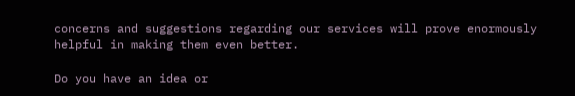concerns and suggestions regarding our services will prove enormously helpful in making them even better.

Do you have an idea or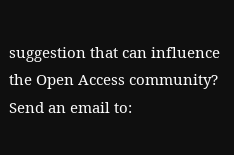suggestion that can influence the Open Access community? Send an email to: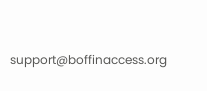support@boffinaccess.org